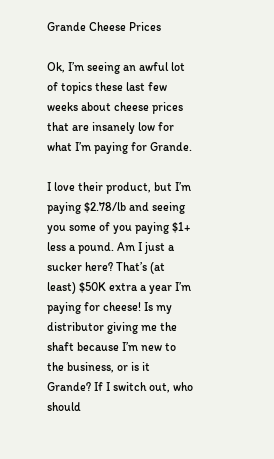Grande Cheese Prices

Ok, I’m seeing an awful lot of topics these last few weeks about cheese prices that are insanely low for what I’m paying for Grande.

I love their product, but I’m paying $2.78/lb and seeing you some of you paying $1+ less a pound. Am I just a sucker here? That’s (at least) $50K extra a year I’m paying for cheese! Is my distributor giving me the shaft because I’m new to the business, or is it Grande? If I switch out, who should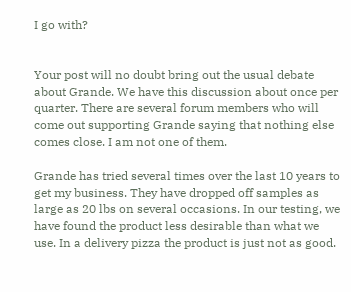I go with?


Your post will no doubt bring out the usual debate about Grande. We have this discussion about once per quarter. There are several forum members who will come out supporting Grande saying that nothing else comes close. I am not one of them.

Grande has tried several times over the last 10 years to get my business. They have dropped off samples as large as 20 lbs on several occasions. In our testing, we have found the product less desirable than what we use. In a delivery pizza the product is just not as good.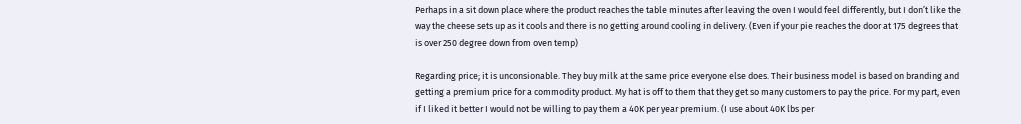Perhaps in a sit down place where the product reaches the table minutes after leaving the oven I would feel differently, but I don’t like the way the cheese sets up as it cools and there is no getting around cooling in delivery. (Even if your pie reaches the door at 175 degrees that is over 250 degree down from oven temp)

Regarding price; it is unconsionable. They buy milk at the same price everyone else does. Their business model is based on branding and getting a premium price for a commodity product. My hat is off to them that they get so many customers to pay the price. For my part, even if I liked it better I would not be willing to pay them a 40K per year premium. (I use about 40K lbs per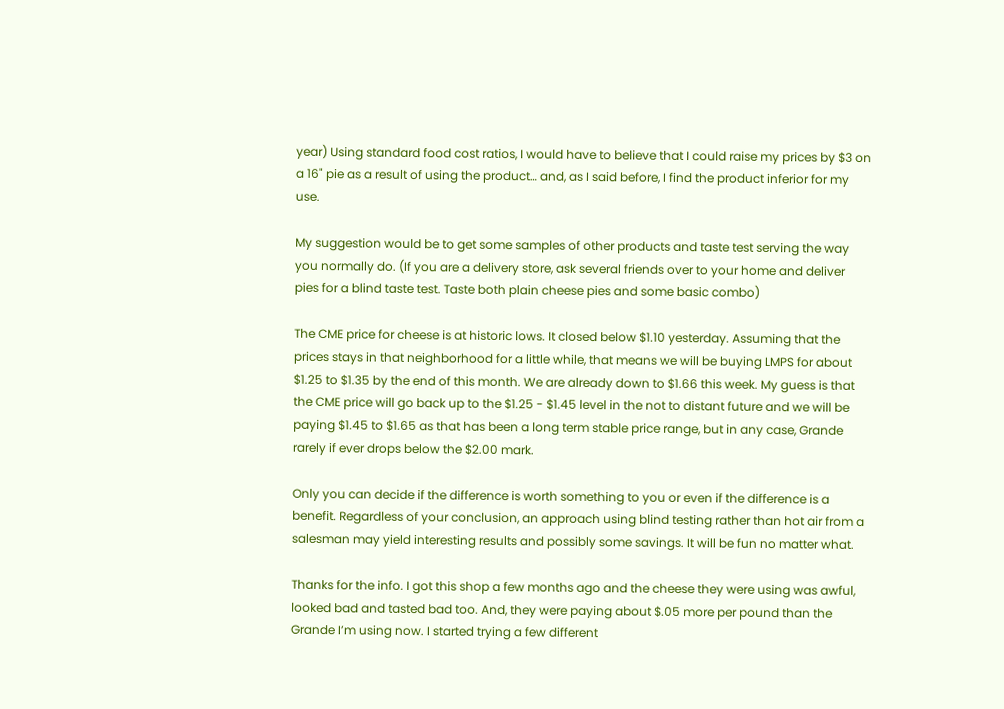year) Using standard food cost ratios, I would have to believe that I could raise my prices by $3 on a 16" pie as a result of using the product… and, as I said before, I find the product inferior for my use.

My suggestion would be to get some samples of other products and taste test serving the way you normally do. (If you are a delivery store, ask several friends over to your home and deliver pies for a blind taste test. Taste both plain cheese pies and some basic combo)

The CME price for cheese is at historic lows. It closed below $1.10 yesterday. Assuming that the prices stays in that neighborhood for a little while, that means we will be buying LMPS for about $1.25 to $1.35 by the end of this month. We are already down to $1.66 this week. My guess is that the CME price will go back up to the $1.25 - $1.45 level in the not to distant future and we will be paying $1.45 to $1.65 as that has been a long term stable price range, but in any case, Grande rarely if ever drops below the $2.00 mark.

Only you can decide if the difference is worth something to you or even if the difference is a benefit. Regardless of your conclusion, an approach using blind testing rather than hot air from a salesman may yield interesting results and possibly some savings. It will be fun no matter what.

Thanks for the info. I got this shop a few months ago and the cheese they were using was awful, looked bad and tasted bad too. And, they were paying about $.05 more per pound than the Grande I’m using now. I started trying a few different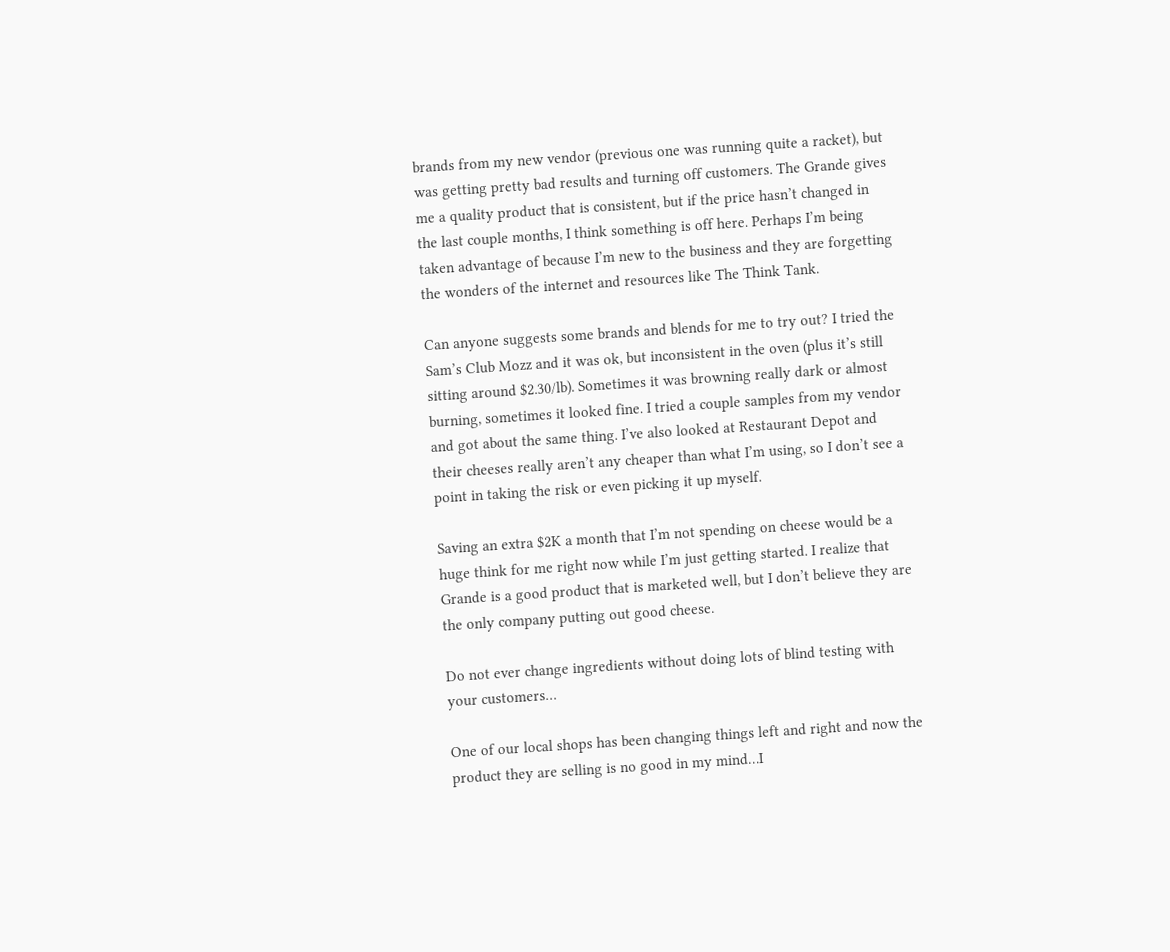brands from my new vendor (previous one was running quite a racket), but was getting pretty bad results and turning off customers. The Grande gives me a quality product that is consistent, but if the price hasn’t changed in the last couple months, I think something is off here. Perhaps I’m being taken advantage of because I’m new to the business and they are forgetting the wonders of the internet and resources like The Think Tank.

Can anyone suggests some brands and blends for me to try out? I tried the Sam’s Club Mozz and it was ok, but inconsistent in the oven (plus it’s still sitting around $2.30/lb). Sometimes it was browning really dark or almost burning, sometimes it looked fine. I tried a couple samples from my vendor and got about the same thing. I’ve also looked at Restaurant Depot and their cheeses really aren’t any cheaper than what I’m using, so I don’t see a point in taking the risk or even picking it up myself.

Saving an extra $2K a month that I’m not spending on cheese would be a huge think for me right now while I’m just getting started. I realize that Grande is a good product that is marketed well, but I don’t believe they are the only company putting out good cheese.

Do not ever change ingredients without doing lots of blind testing with your customers…

One of our local shops has been changing things left and right and now the product they are selling is no good in my mind…I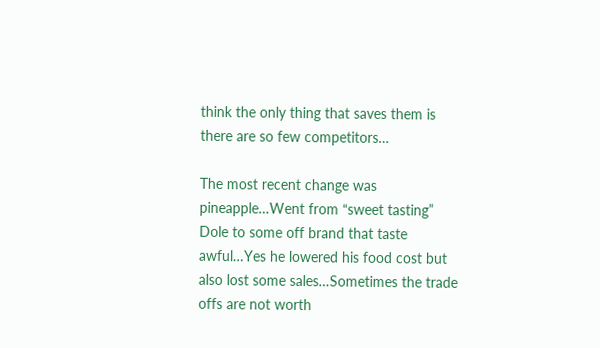think the only thing that saves them is there are so few competitors…

The most recent change was pineapple…Went from “sweet tasting” Dole to some off brand that taste awful…Yes he lowered his food cost but also lost some sales…Sometimes the trade offs are not worth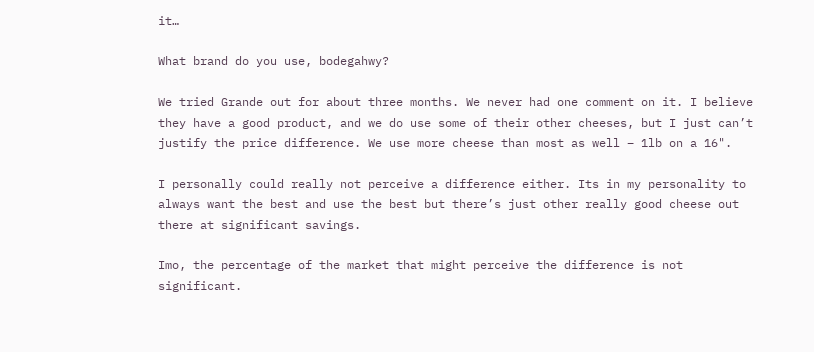it…

What brand do you use, bodegahwy?

We tried Grande out for about three months. We never had one comment on it. I believe they have a good product, and we do use some of their other cheeses, but I just can’t justify the price difference. We use more cheese than most as well – 1lb on a 16".

I personally could really not perceive a difference either. Its in my personality to always want the best and use the best but there’s just other really good cheese out there at significant savings.

Imo, the percentage of the market that might perceive the difference is not significant.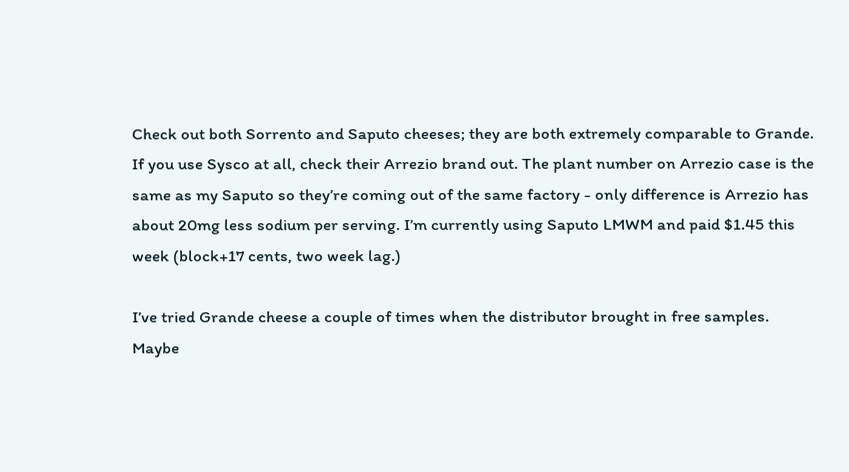Check out both Sorrento and Saputo cheeses; they are both extremely comparable to Grande. If you use Sysco at all, check their Arrezio brand out. The plant number on Arrezio case is the same as my Saputo so they’re coming out of the same factory - only difference is Arrezio has about 20mg less sodium per serving. I’m currently using Saputo LMWM and paid $1.45 this week (block+17 cents, two week lag.)

I’ve tried Grande cheese a couple of times when the distributor brought in free samples. Maybe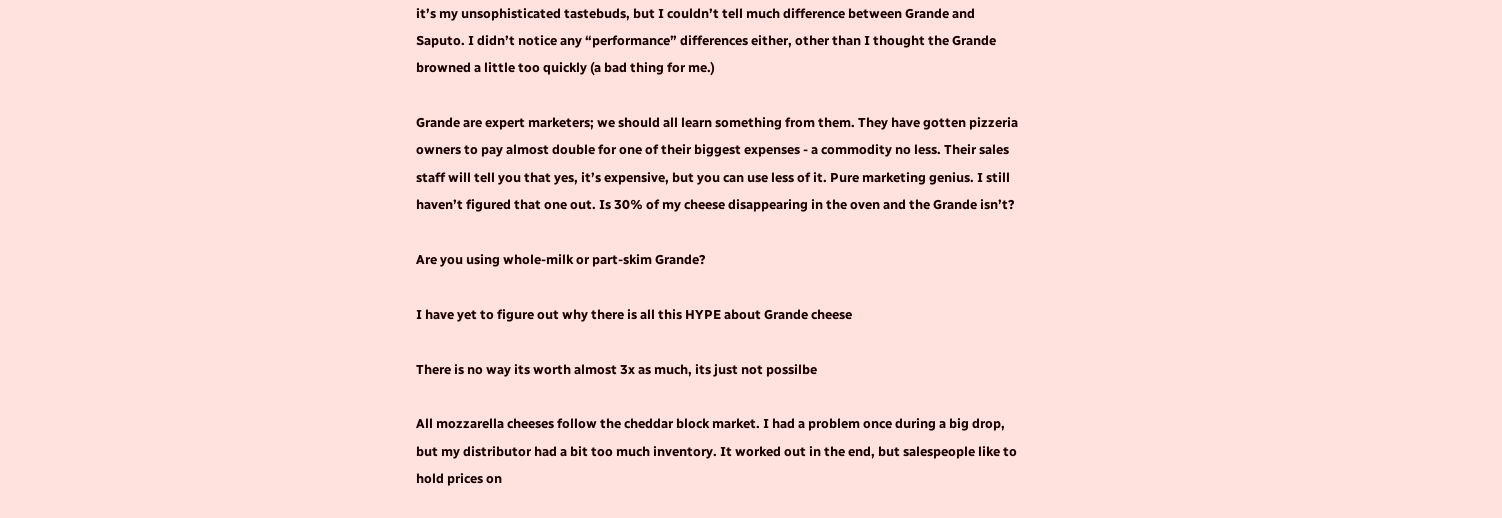it’s my unsophisticated tastebuds, but I couldn’t tell much difference between Grande and Saputo. I didn’t notice any “performance” differences either, other than I thought the Grande browned a little too quickly (a bad thing for me.)

Grande are expert marketers; we should all learn something from them. They have gotten pizzeria owners to pay almost double for one of their biggest expenses - a commodity no less. Their sales staff will tell you that yes, it’s expensive, but you can use less of it. Pure marketing genius. I still haven’t figured that one out. Is 30% of my cheese disappearing in the oven and the Grande isn’t?

Are you using whole-milk or part-skim Grande?

I have yet to figure out why there is all this HYPE about Grande cheese

There is no way its worth almost 3x as much, its just not possilbe

All mozzarella cheeses follow the cheddar block market. I had a problem once during a big drop, but my distributor had a bit too much inventory. It worked out in the end, but salespeople like to hold prices on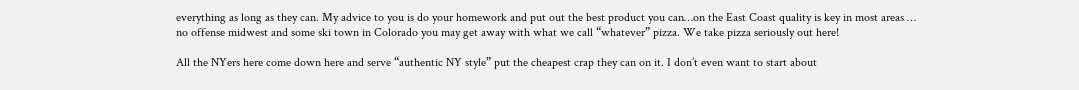everything as long as they can. My advice to you is do your homework and put out the best product you can…on the East Coast quality is key in most areas … no offense midwest and some ski town in Colorado you may get away with what we call “whatever” pizza. We take pizza seriously out here!

All the NYers here come down here and serve “authentic NY style” put the cheapest crap they can on it. I don’t even want to start about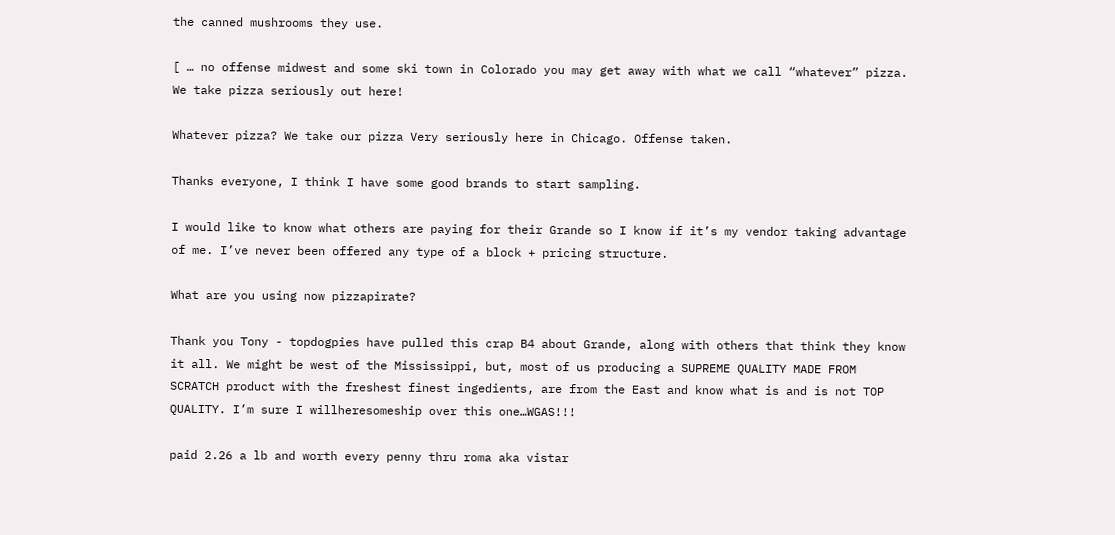the canned mushrooms they use.

[ … no offense midwest and some ski town in Colorado you may get away with what we call “whatever” pizza. We take pizza seriously out here!

Whatever pizza? We take our pizza Very seriously here in Chicago. Offense taken.

Thanks everyone, I think I have some good brands to start sampling.

I would like to know what others are paying for their Grande so I know if it’s my vendor taking advantage of me. I’ve never been offered any type of a block + pricing structure.

What are you using now pizzapirate?

Thank you Tony - topdogpies have pulled this crap B4 about Grande, along with others that think they know it all. We might be west of the Mississippi, but, most of us producing a SUPREME QUALITY MADE FROM SCRATCH product with the freshest finest ingedients, are from the East and know what is and is not TOP QUALITY. I’m sure I willheresomeship over this one…WGAS!!!

paid 2.26 a lb and worth every penny thru roma aka vistar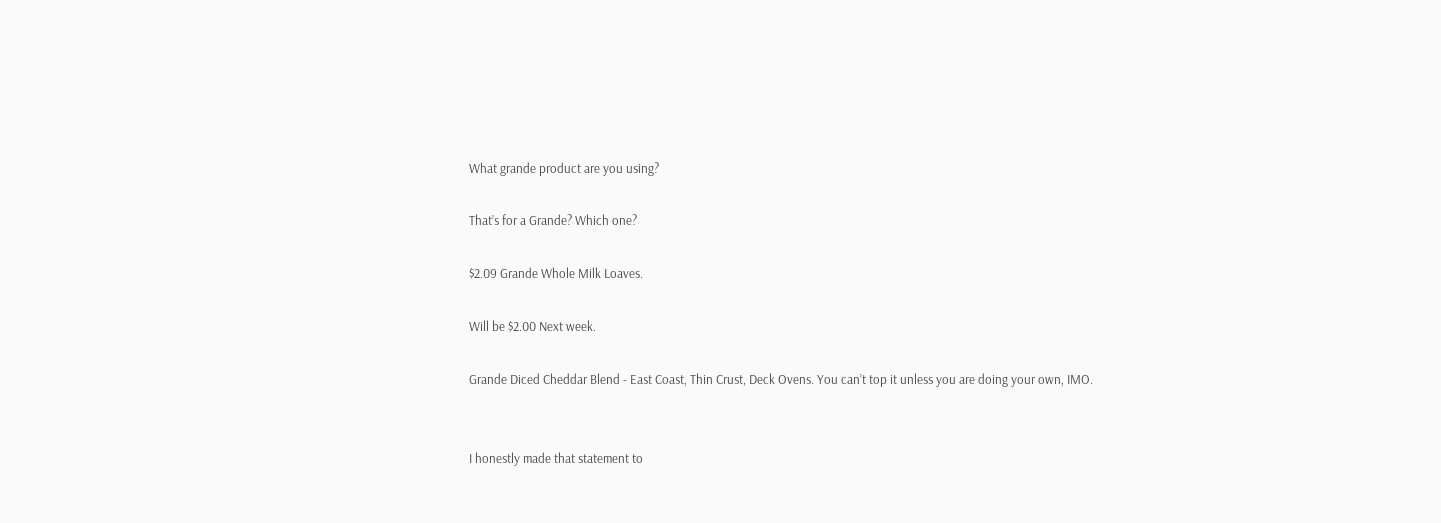What grande product are you using?

That’s for a Grande? Which one?

$2.09 Grande Whole Milk Loaves.

Will be $2.00 Next week.

Grande Diced Cheddar Blend - East Coast, Thin Crust, Deck Ovens. You can’t top it unless you are doing your own, IMO.


I honestly made that statement to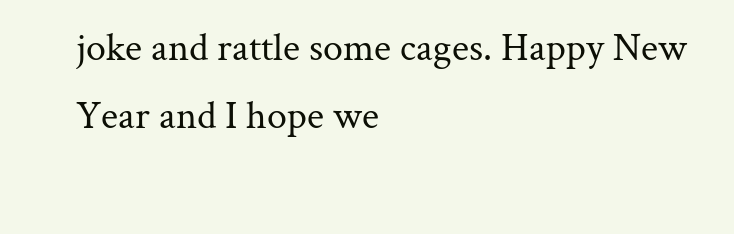joke and rattle some cages. Happy New Year and I hope we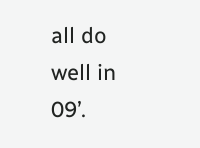all do well in 09’.